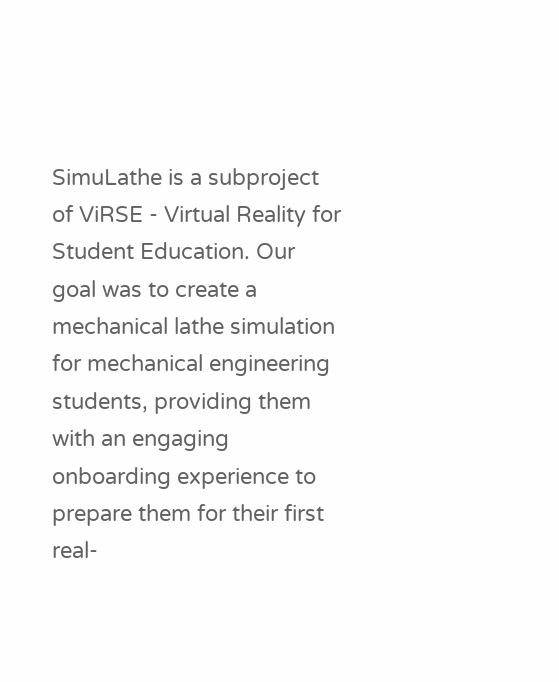SimuLathe is a subproject of ViRSE - Virtual Reality for Student Education. Our goal was to create a mechanical lathe simulation for mechanical engineering students, providing them with an engaging onboarding experience to prepare them for their first real-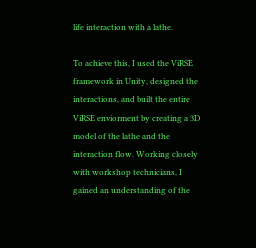life interaction with a lathe.

To achieve this, I used the ViRSE framework in Unity, designed the interactions, and built the entire ViRSE enviorment by creating a 3D model of the lathe and the interaction flow. Working closely with workshop technicians, I gained an understanding of the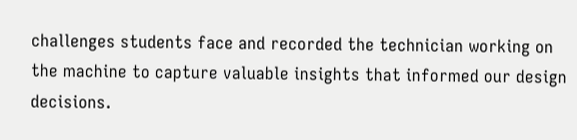challenges students face and recorded the technician working on the machine to capture valuable insights that informed our design decisions.